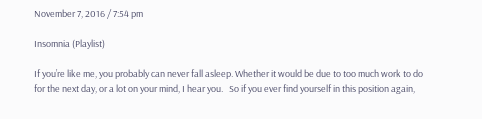November 7, 2016 / 7:54 pm

Insomnia (Playlist)

If you’re like me, you probably can never fall asleep. Whether it would be due to too much work to do for the next day, or a lot on your mind, I hear you.   So if you ever find yourself in this position again,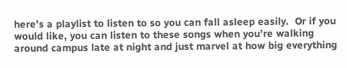here’s a playlist to listen to so you can fall asleep easily.  Or if you would like, you can listen to these songs when you’re walking around campus late at night and just marvel at how big everything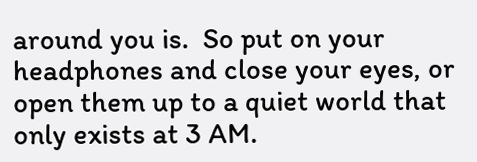around you is.  So put on your headphones and close your eyes, or open them up to a quiet world that only exists at 3 AM.